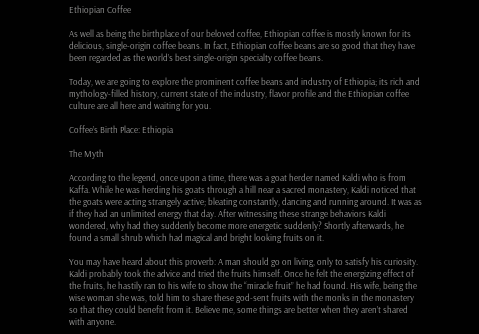Ethiopian Coffee

As well as being the birthplace of our beloved coffee, Ethiopian coffee is mostly known for its delicious, single-origin coffee beans. In fact, Ethiopian coffee beans are so good that they have been regarded as the world’s best single-origin specialty coffee beans.

Today, we are going to explore the prominent coffee beans and industry of Ethiopia; its rich and mythology-filled history, current state of the industry, flavor profile and the Ethiopian coffee culture are all here and waiting for you.

Coffee’s Birth Place: Ethiopia

The Myth

According to the legend, once upon a time, there was a goat herder named Kaldi who is from Kaffa. While he was herding his goats through a hill near a sacred monastery, Kaldi noticed that the goats were acting strangely active; bleating constantly, dancing and running around. It was as if they had an unlimited energy that day. After witnessing these strange behaviors Kaldi wondered, why had they suddenly become more energetic suddenly? Shortly afterwards, he found a small shrub which had magical and bright looking fruits on it.

You may have heard about this proverb: A man should go on living, only to satisfy his curiosity. Kaldi probably took the advice and tried the fruits himself. Once he felt the energizing effect of the fruits, he hastily ran to his wife to show the “miracle fruit” he had found. His wife, being the wise woman she was, told him to share these god-sent fruits with the monks in the monastery so that they could benefit from it. Believe me, some things are better when they aren’t shared with anyone.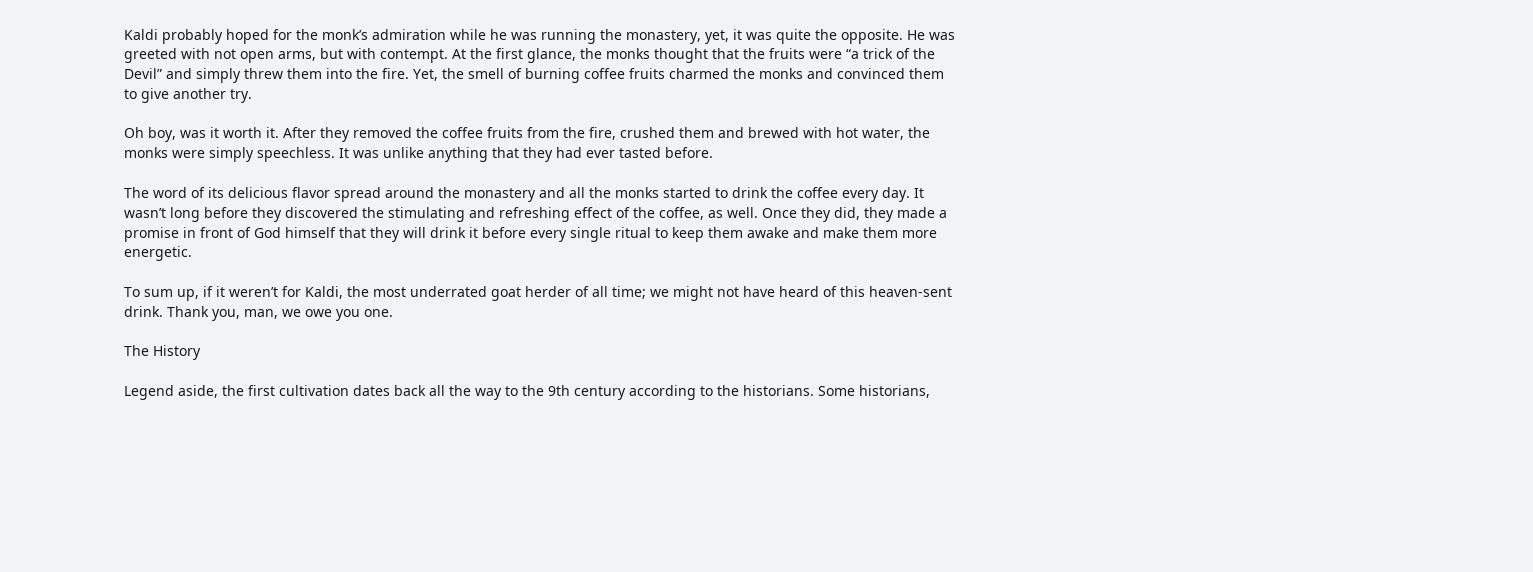Kaldi probably hoped for the monk’s admiration while he was running the monastery, yet, it was quite the opposite. He was greeted with not open arms, but with contempt. At the first glance, the monks thought that the fruits were “a trick of the Devil” and simply threw them into the fire. Yet, the smell of burning coffee fruits charmed the monks and convinced them to give another try.

Oh boy, was it worth it. After they removed the coffee fruits from the fire, crushed them and brewed with hot water, the monks were simply speechless. It was unlike anything that they had ever tasted before.

The word of its delicious flavor spread around the monastery and all the monks started to drink the coffee every day. It wasn’t long before they discovered the stimulating and refreshing effect of the coffee, as well. Once they did, they made a promise in front of God himself that they will drink it before every single ritual to keep them awake and make them more energetic.

To sum up, if it weren’t for Kaldi, the most underrated goat herder of all time; we might not have heard of this heaven-sent drink. Thank you, man, we owe you one.

The History

Legend aside, the first cultivation dates back all the way to the 9th century according to the historians. Some historians,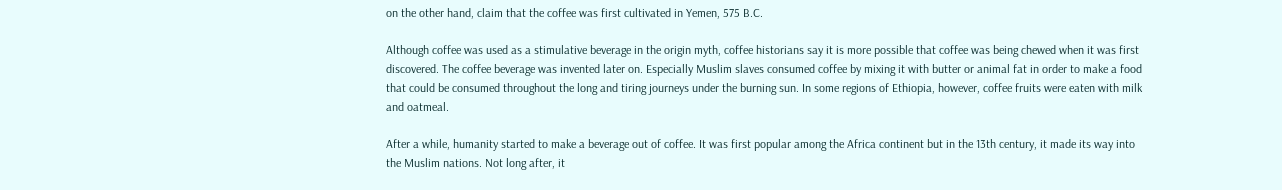on the other hand, claim that the coffee was first cultivated in Yemen, 575 B.C.

Although coffee was used as a stimulative beverage in the origin myth, coffee historians say it is more possible that coffee was being chewed when it was first discovered. The coffee beverage was invented later on. Especially Muslim slaves consumed coffee by mixing it with butter or animal fat in order to make a food that could be consumed throughout the long and tiring journeys under the burning sun. In some regions of Ethiopia, however, coffee fruits were eaten with milk and oatmeal.

After a while, humanity started to make a beverage out of coffee. It was first popular among the Africa continent but in the 13th century, it made its way into the Muslim nations. Not long after, it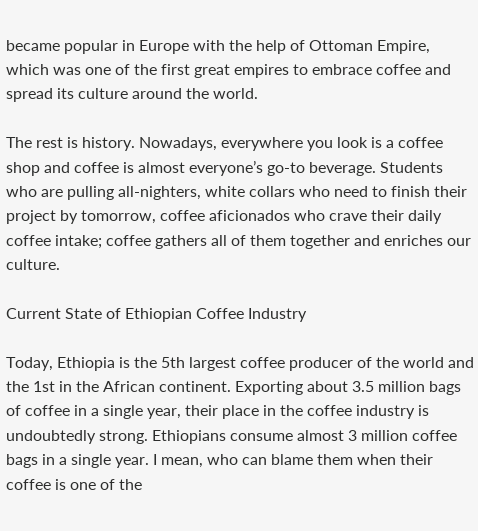became popular in Europe with the help of Ottoman Empire, which was one of the first great empires to embrace coffee and spread its culture around the world.

The rest is history. Nowadays, everywhere you look is a coffee shop and coffee is almost everyone’s go-to beverage. Students who are pulling all-nighters, white collars who need to finish their project by tomorrow, coffee aficionados who crave their daily coffee intake; coffee gathers all of them together and enriches our culture.

Current State of Ethiopian Coffee Industry

Today, Ethiopia is the 5th largest coffee producer of the world and the 1st in the African continent. Exporting about 3.5 million bags of coffee in a single year, their place in the coffee industry is undoubtedly strong. Ethiopians consume almost 3 million coffee bags in a single year. I mean, who can blame them when their coffee is one of the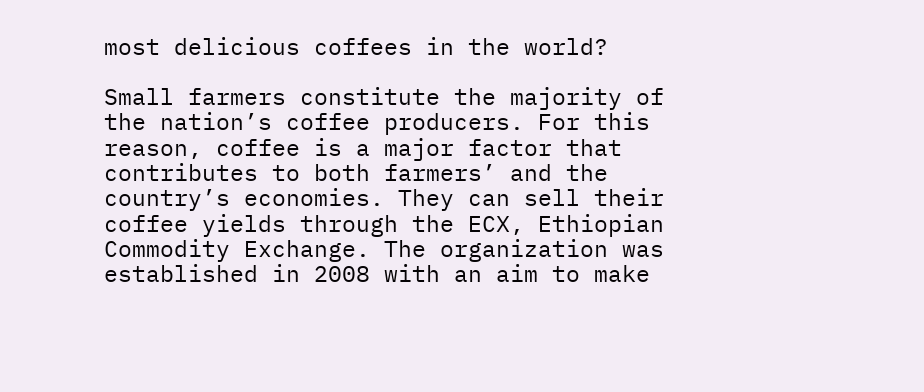most delicious coffees in the world?

Small farmers constitute the majority of the nation’s coffee producers. For this reason, coffee is a major factor that contributes to both farmers’ and the country’s economies. They can sell their coffee yields through the ECX, Ethiopian Commodity Exchange. The organization was established in 2008 with an aim to make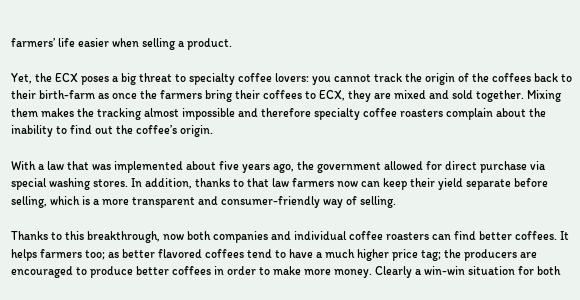farmers’ life easier when selling a product.

Yet, the ECX poses a big threat to specialty coffee lovers: you cannot track the origin of the coffees back to their birth-farm as once the farmers bring their coffees to ECX, they are mixed and sold together. Mixing them makes the tracking almost impossible and therefore specialty coffee roasters complain about the inability to find out the coffee’s origin.

With a law that was implemented about five years ago, the government allowed for direct purchase via special washing stores. In addition, thanks to that law farmers now can keep their yield separate before selling, which is a more transparent and consumer-friendly way of selling.

Thanks to this breakthrough, now both companies and individual coffee roasters can find better coffees. It helps farmers too; as better flavored coffees tend to have a much higher price tag; the producers are encouraged to produce better coffees in order to make more money. Clearly a win-win situation for both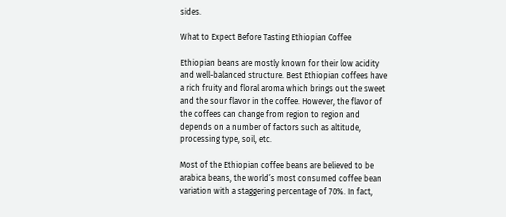sides.

What to Expect Before Tasting Ethiopian Coffee

Ethiopian beans are mostly known for their low acidity and well-balanced structure. Best Ethiopian coffees have a rich fruity and floral aroma which brings out the sweet and the sour flavor in the coffee. However, the flavor of the coffees can change from region to region and depends on a number of factors such as altitude, processing type, soil, etc.

Most of the Ethiopian coffee beans are believed to be arabica beans, the world’s most consumed coffee bean variation with a staggering percentage of 70%. In fact,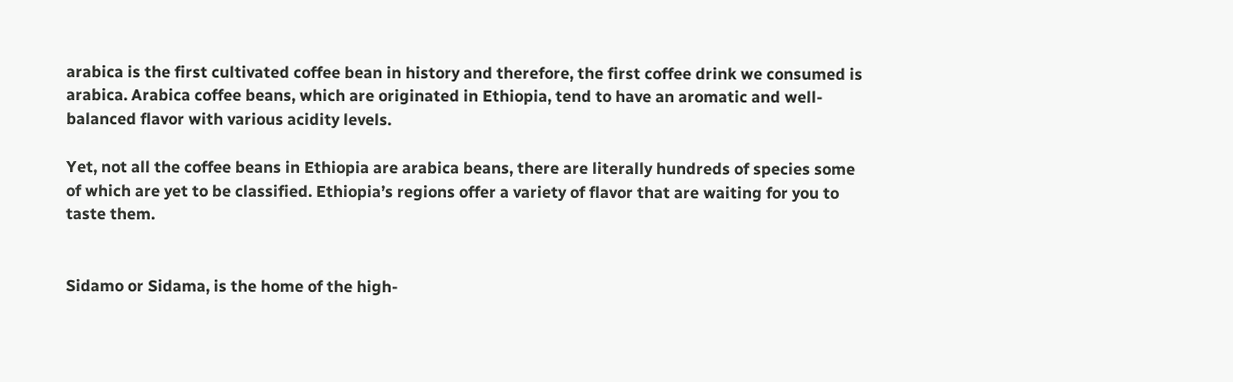arabica is the first cultivated coffee bean in history and therefore, the first coffee drink we consumed is arabica. Arabica coffee beans, which are originated in Ethiopia, tend to have an aromatic and well-balanced flavor with various acidity levels.

Yet, not all the coffee beans in Ethiopia are arabica beans, there are literally hundreds of species some of which are yet to be classified. Ethiopia’s regions offer a variety of flavor that are waiting for you to taste them.


Sidamo or Sidama, is the home of the high-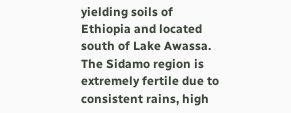yielding soils of Ethiopia and located south of Lake Awassa. The Sidamo region is extremely fertile due to consistent rains, high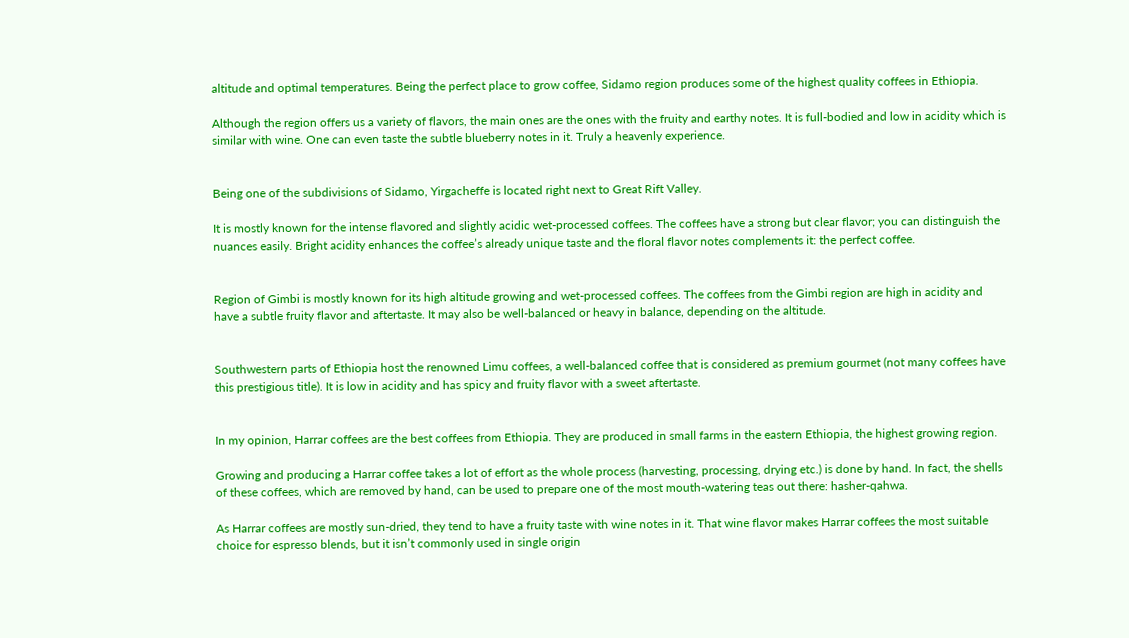altitude and optimal temperatures. Being the perfect place to grow coffee, Sidamo region produces some of the highest quality coffees in Ethiopia.

Although the region offers us a variety of flavors, the main ones are the ones with the fruity and earthy notes. It is full-bodied and low in acidity which is similar with wine. One can even taste the subtle blueberry notes in it. Truly a heavenly experience.


Being one of the subdivisions of Sidamo, Yirgacheffe is located right next to Great Rift Valley.

It is mostly known for the intense flavored and slightly acidic wet-processed coffees. The coffees have a strong but clear flavor; you can distinguish the nuances easily. Bright acidity enhances the coffee’s already unique taste and the floral flavor notes complements it: the perfect coffee.


Region of Gimbi is mostly known for its high altitude growing and wet-processed coffees. The coffees from the Gimbi region are high in acidity and have a subtle fruity flavor and aftertaste. It may also be well-balanced or heavy in balance, depending on the altitude.


Southwestern parts of Ethiopia host the renowned Limu coffees, a well-balanced coffee that is considered as premium gourmet (not many coffees have this prestigious title). It is low in acidity and has spicy and fruity flavor with a sweet aftertaste.


In my opinion, Harrar coffees are the best coffees from Ethiopia. They are produced in small farms in the eastern Ethiopia, the highest growing region.

Growing and producing a Harrar coffee takes a lot of effort as the whole process (harvesting, processing, drying etc.) is done by hand. In fact, the shells of these coffees, which are removed by hand, can be used to prepare one of the most mouth-watering teas out there: hasher-qahwa.

As Harrar coffees are mostly sun-dried, they tend to have a fruity taste with wine notes in it. That wine flavor makes Harrar coffees the most suitable choice for espresso blends, but it isn’t commonly used in single origin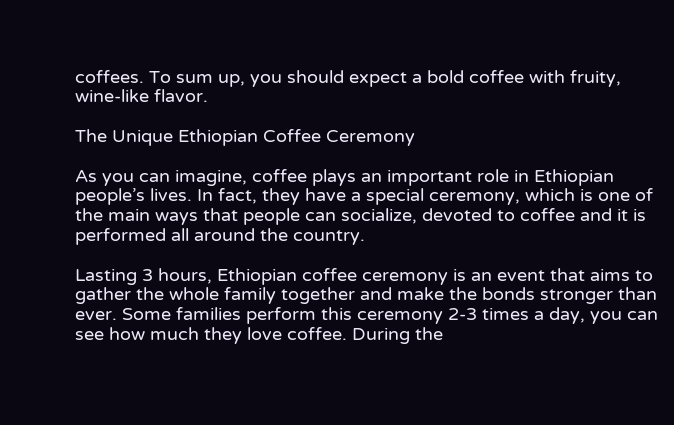coffees. To sum up, you should expect a bold coffee with fruity, wine-like flavor.

The Unique Ethiopian Coffee Ceremony

As you can imagine, coffee plays an important role in Ethiopian people’s lives. In fact, they have a special ceremony, which is one of the main ways that people can socialize, devoted to coffee and it is performed all around the country.

Lasting 3 hours, Ethiopian coffee ceremony is an event that aims to gather the whole family together and make the bonds stronger than ever. Some families perform this ceremony 2-3 times a day, you can see how much they love coffee. During the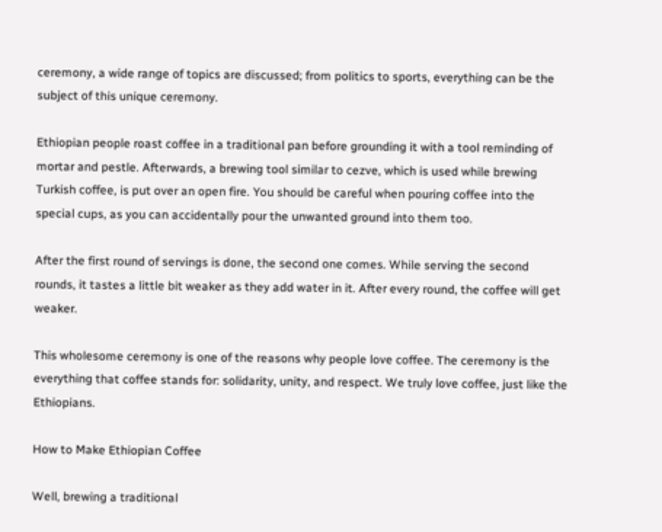ceremony, a wide range of topics are discussed; from politics to sports, everything can be the subject of this unique ceremony.

Ethiopian people roast coffee in a traditional pan before grounding it with a tool reminding of mortar and pestle. Afterwards, a brewing tool similar to cezve, which is used while brewing Turkish coffee, is put over an open fire. You should be careful when pouring coffee into the special cups, as you can accidentally pour the unwanted ground into them too.

After the first round of servings is done, the second one comes. While serving the second rounds, it tastes a little bit weaker as they add water in it. After every round, the coffee will get weaker.

This wholesome ceremony is one of the reasons why people love coffee. The ceremony is the everything that coffee stands for: solidarity, unity, and respect. We truly love coffee, just like the Ethiopians.

How to Make Ethiopian Coffee

Well, brewing a traditional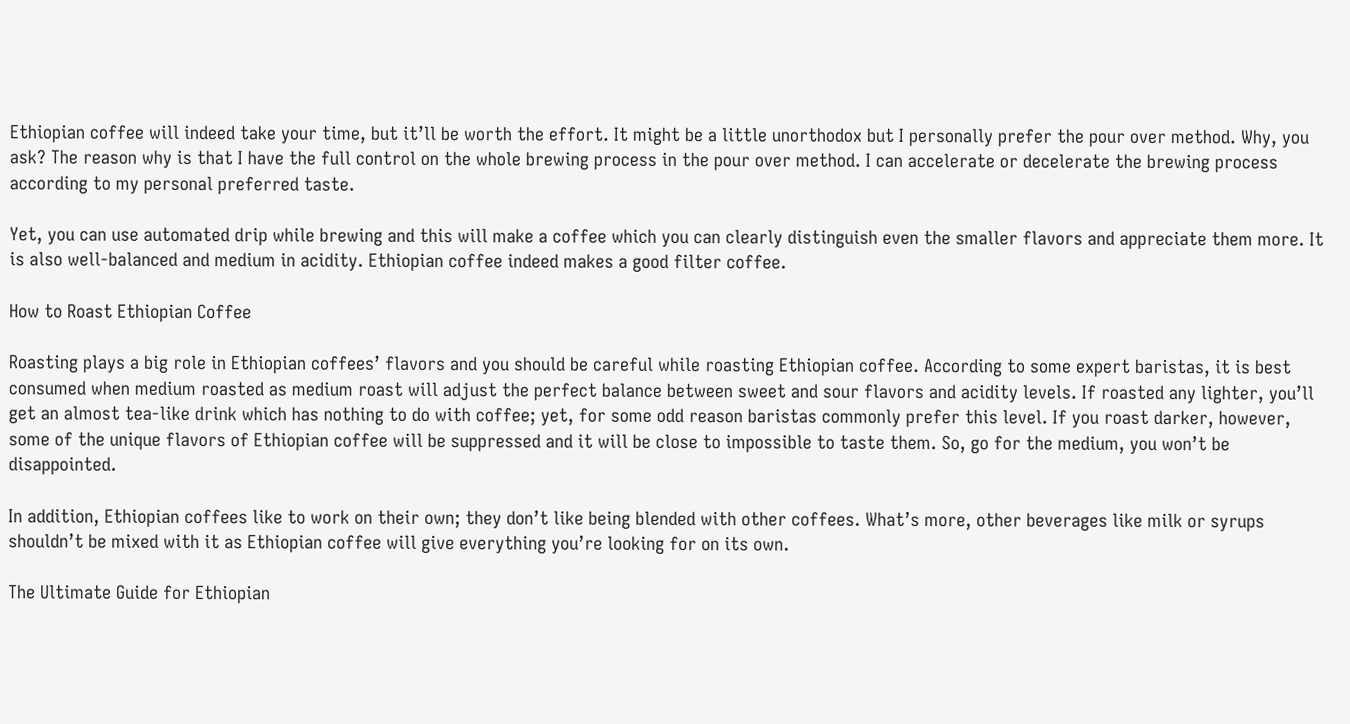Ethiopian coffee will indeed take your time, but it’ll be worth the effort. It might be a little unorthodox but I personally prefer the pour over method. Why, you ask? The reason why is that I have the full control on the whole brewing process in the pour over method. I can accelerate or decelerate the brewing process according to my personal preferred taste.

Yet, you can use automated drip while brewing and this will make a coffee which you can clearly distinguish even the smaller flavors and appreciate them more. It is also well-balanced and medium in acidity. Ethiopian coffee indeed makes a good filter coffee.

How to Roast Ethiopian Coffee

Roasting plays a big role in Ethiopian coffees’ flavors and you should be careful while roasting Ethiopian coffee. According to some expert baristas, it is best consumed when medium roasted as medium roast will adjust the perfect balance between sweet and sour flavors and acidity levels. If roasted any lighter, you’ll get an almost tea-like drink which has nothing to do with coffee; yet, for some odd reason baristas commonly prefer this level. If you roast darker, however, some of the unique flavors of Ethiopian coffee will be suppressed and it will be close to impossible to taste them. So, go for the medium, you won’t be disappointed.

In addition, Ethiopian coffees like to work on their own; they don’t like being blended with other coffees. What’s more, other beverages like milk or syrups shouldn’t be mixed with it as Ethiopian coffee will give everything you’re looking for on its own.

The Ultimate Guide for Ethiopian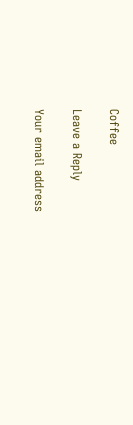Coffee

Leave a Reply

Your email address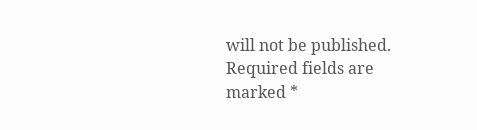will not be published. Required fields are marked *